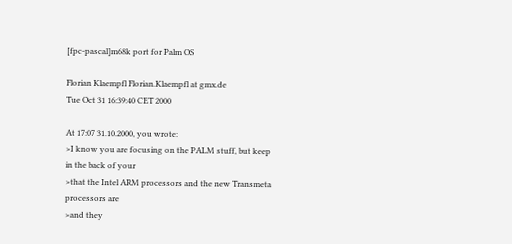[fpc-pascal]m68k port for Palm OS

Florian Klaempfl Florian.Klaempfl at gmx.de
Tue Oct 31 16:39:40 CET 2000

At 17:07 31.10.2000, you wrote:
>I know you are focusing on the PALM stuff, but keep in the back of your
>that the Intel ARM processors and the new Transmeta processors are
>and they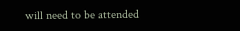will need to be attended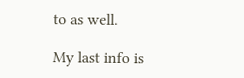to as well.

My last info is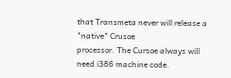that Transmeta never will release a "native" Crusoe
processor. The Cursoe always will need i386 machine code.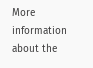More information about the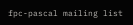fpc-pascal mailing list